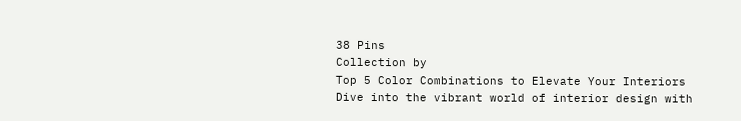38 Pins
Collection by
Top 5 Color Combinations to Elevate Your Interiors
Dive into the vibrant world of interior design with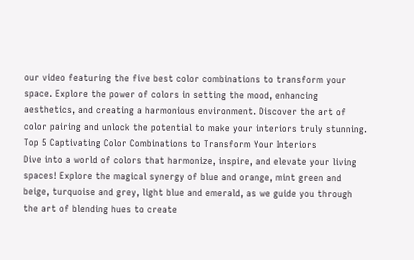our video featuring the five best color combinations to transform your space. Explore the power of colors in setting the mood, enhancing aesthetics, and creating a harmonious environment. Discover the art of color pairing and unlock the potential to make your interiors truly stunning.
Top 5 Captivating Color Combinations to Transform Your Interiors
Dive into a world of colors that harmonize, inspire, and elevate your living spaces! Explore the magical synergy of blue and orange, mint green and beige, turquoise and grey, light blue and emerald, as we guide you through the art of blending hues to create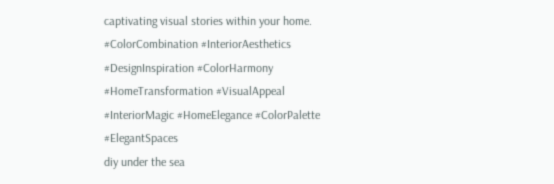captivating visual stories within your home. #ColorCombination #InteriorAesthetics #DesignInspiration #ColorHarmony #HomeTransformation #VisualAppeal #InteriorMagic #HomeElegance #ColorPalette #ElegantSpaces
diy under the sea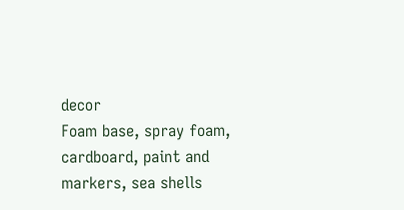decor
Foam base, spray foam, cardboard, paint and markers, sea shells